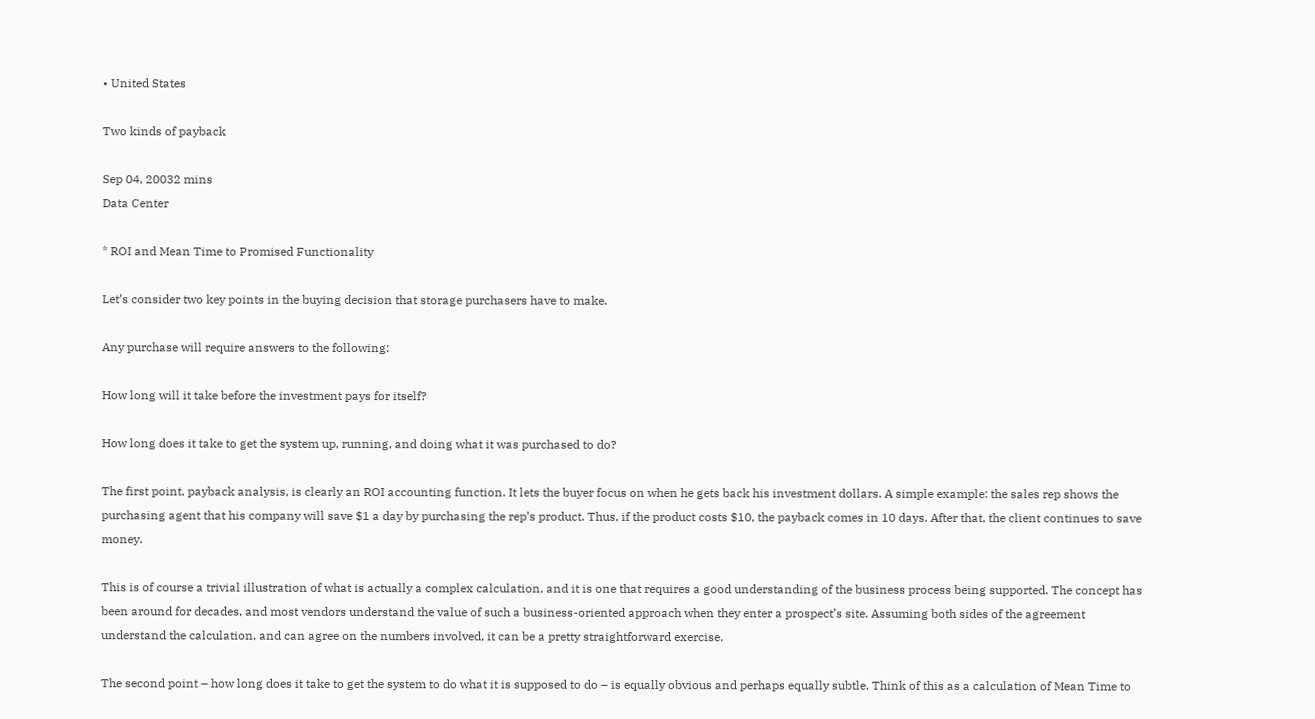• United States

Two kinds of payback

Sep 04, 20032 mins
Data Center

* ROI and Mean Time to Promised Functionality

Let’s consider two key points in the buying decision that storage purchasers have to make.

Any purchase will require answers to the following:

How long will it take before the investment pays for itself?

How long does it take to get the system up, running, and doing what it was purchased to do?

The first point, payback analysis, is clearly an ROI accounting function. It lets the buyer focus on when he gets back his investment dollars. A simple example: the sales rep shows the purchasing agent that his company will save $1 a day by purchasing the rep’s product. Thus, if the product costs $10, the payback comes in 10 days. After that, the client continues to save money.

This is of course a trivial illustration of what is actually a complex calculation, and it is one that requires a good understanding of the business process being supported. The concept has been around for decades, and most vendors understand the value of such a business-oriented approach when they enter a prospect’s site. Assuming both sides of the agreement understand the calculation, and can agree on the numbers involved, it can be a pretty straightforward exercise.

The second point – how long does it take to get the system to do what it is supposed to do – is equally obvious and perhaps equally subtle. Think of this as a calculation of Mean Time to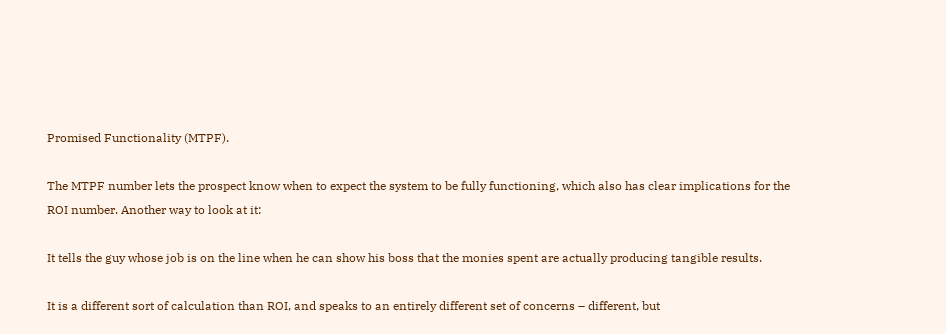Promised Functionality (MTPF).

The MTPF number lets the prospect know when to expect the system to be fully functioning, which also has clear implications for the ROI number. Another way to look at it:

It tells the guy whose job is on the line when he can show his boss that the monies spent are actually producing tangible results.

It is a different sort of calculation than ROI, and speaks to an entirely different set of concerns – different, but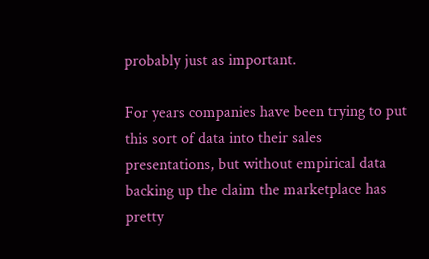probably just as important.

For years companies have been trying to put this sort of data into their sales presentations, but without empirical data backing up the claim the marketplace has pretty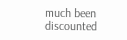much been discounted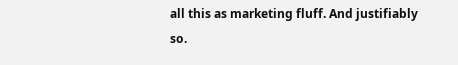all this as marketing fluff. And justifiably so.